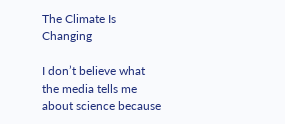The Climate Is Changing

I don’t believe what the media tells me about science because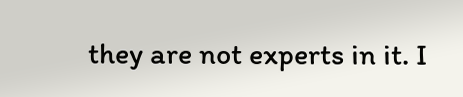they are not experts in it. I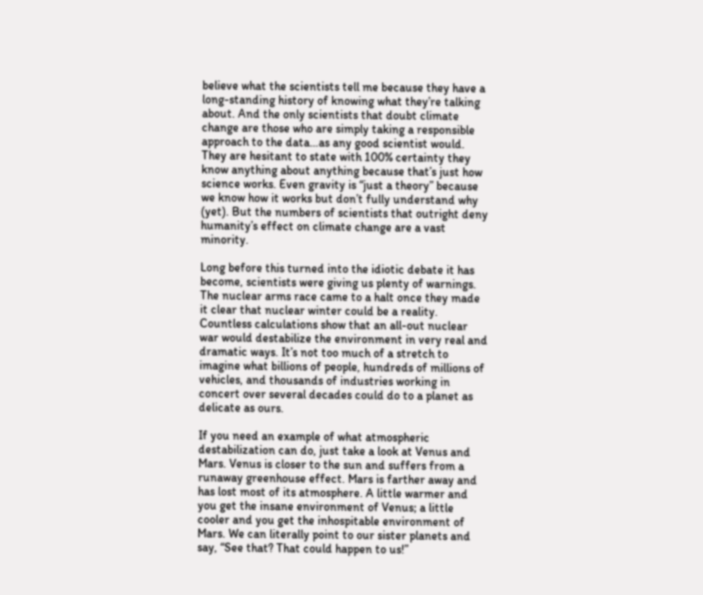believe what the scientists tell me because they have a long-standing history of knowing what they’re talking about. And the only scientists that doubt climate change are those who are simply taking a responsible approach to the data…as any good scientist would. They are hesitant to state with 100% certainty they know anything about anything because that’s just how science works. Even gravity is “just a theory” because we know how it works but don’t fully understand why (yet). But the numbers of scientists that outright deny humanity’s effect on climate change are a vast minority.

Long before this turned into the idiotic debate it has become, scientists were giving us plenty of warnings. The nuclear arms race came to a halt once they made it clear that nuclear winter could be a reality. Countless calculations show that an all-out nuclear war would destabilize the environment in very real and dramatic ways. It’s not too much of a stretch to imagine what billions of people, hundreds of millions of vehicles, and thousands of industries working in concert over several decades could do to a planet as delicate as ours.

If you need an example of what atmospheric destabilization can do, just take a look at Venus and Mars. Venus is closer to the sun and suffers from a runaway greenhouse effect. Mars is farther away and has lost most of its atmosphere. A little warmer and you get the insane environment of Venus; a little cooler and you get the inhospitable environment of Mars. We can literally point to our sister planets and say, “See that? That could happen to us!”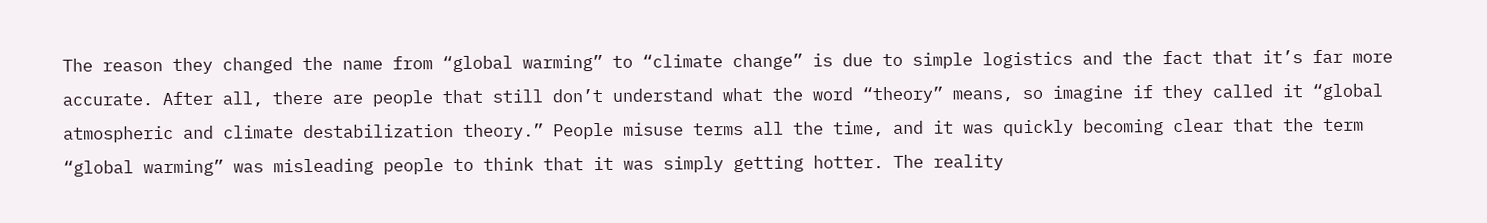The reason they changed the name from “global warming” to “climate change” is due to simple logistics and the fact that it’s far more accurate. After all, there are people that still don’t understand what the word “theory” means, so imagine if they called it “global atmospheric and climate destabilization theory.” People misuse terms all the time, and it was quickly becoming clear that the term “global warming” was misleading people to think that it was simply getting hotter. The reality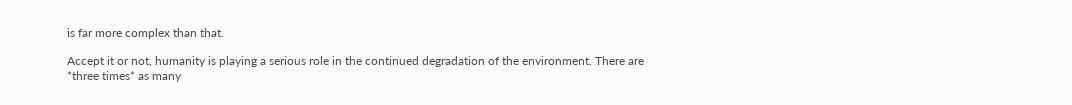is far more complex than that.

Accept it or not, humanity is playing a serious role in the continued degradation of the environment. There are *three times* as many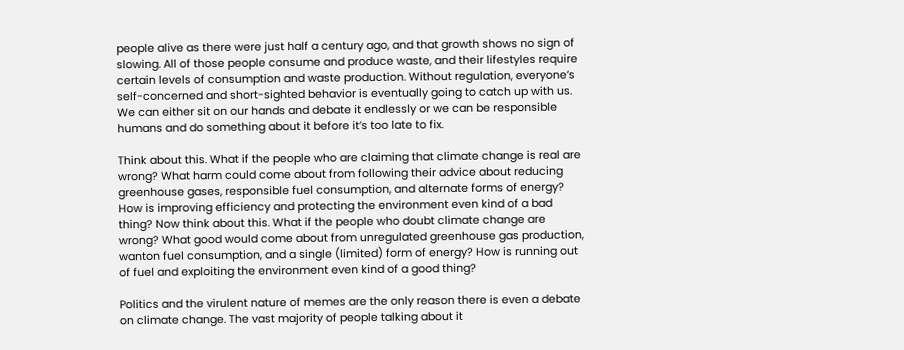people alive as there were just half a century ago, and that growth shows no sign of slowing. All of those people consume and produce waste, and their lifestyles require certain levels of consumption and waste production. Without regulation, everyone’s self-concerned and short-sighted behavior is eventually going to catch up with us. We can either sit on our hands and debate it endlessly or we can be responsible humans and do something about it before it’s too late to fix.

Think about this. What if the people who are claiming that climate change is real are wrong? What harm could come about from following their advice about reducing greenhouse gases, responsible fuel consumption, and alternate forms of energy? How is improving efficiency and protecting the environment even kind of a bad thing? Now think about this. What if the people who doubt climate change are wrong? What good would come about from unregulated greenhouse gas production, wanton fuel consumption, and a single (limited) form of energy? How is running out of fuel and exploiting the environment even kind of a good thing?

Politics and the virulent nature of memes are the only reason there is even a debate on climate change. The vast majority of people talking about it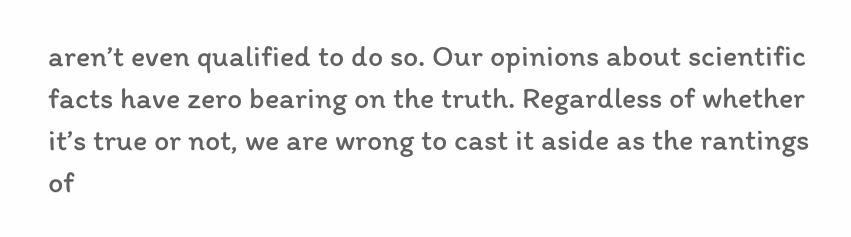aren’t even qualified to do so. Our opinions about scientific facts have zero bearing on the truth. Regardless of whether it’s true or not, we are wrong to cast it aside as the rantings of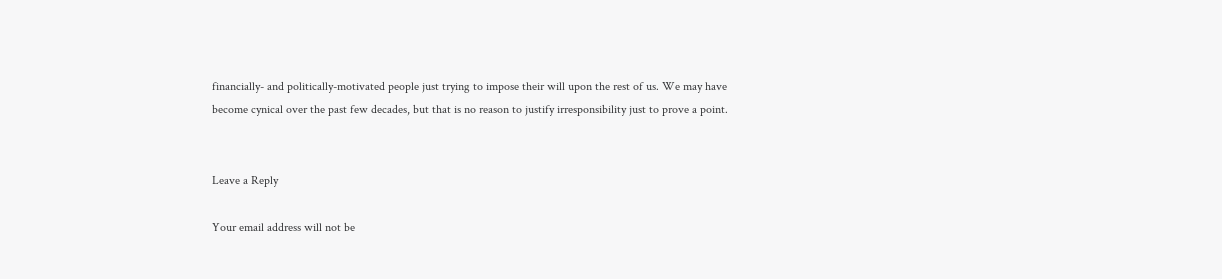financially- and politically-motivated people just trying to impose their will upon the rest of us. We may have become cynical over the past few decades, but that is no reason to justify irresponsibility just to prove a point.


Leave a Reply

Your email address will not be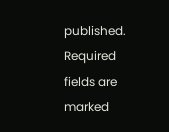published. Required fields are marked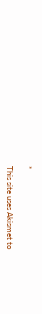*

This site uses Akismet to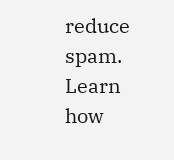reduce spam. Learn how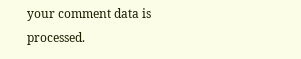your comment data is processed.